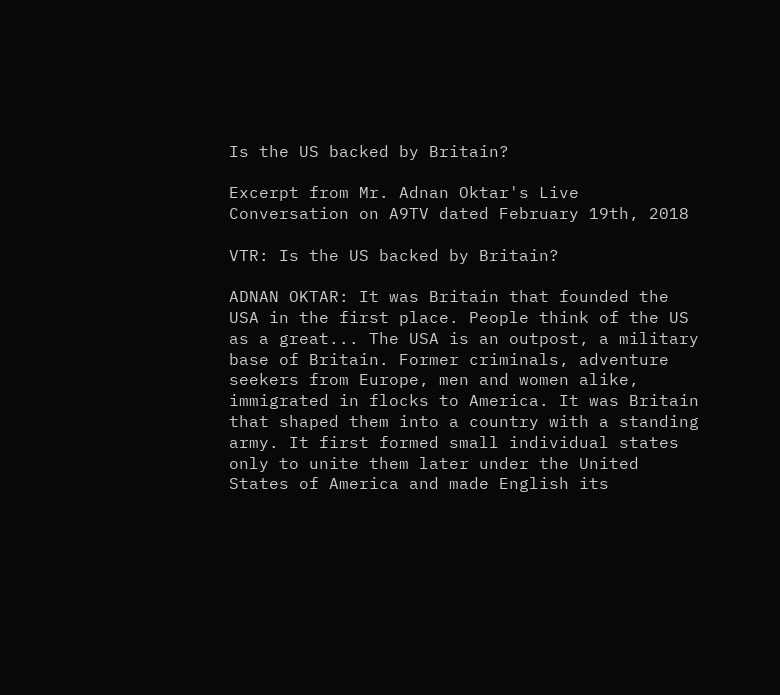Is the US backed by Britain?

Excerpt from Mr. Adnan Oktar's Live Conversation on A9TV dated February 19th, 2018

VTR: Is the US backed by Britain?

ADNAN OKTAR: It was Britain that founded the USA in the first place. People think of the US as a great... The USA is an outpost, a military base of Britain. Former criminals, adventure seekers from Europe, men and women alike, immigrated in flocks to America. It was Britain that shaped them into a country with a standing army. It first formed small individual states only to unite them later under the United States of America and made English its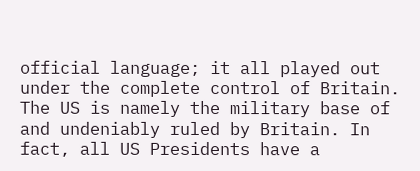official language; it all played out under the complete control of Britain. The US is namely the military base of and undeniably ruled by Britain. In fact, all US Presidents have a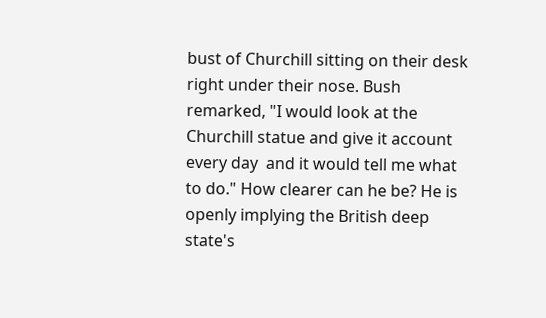bust of Churchill sitting on their desk right under their nose. Bush remarked, "I would look at the Churchill statue and give it account every day  and it would tell me what to do." How clearer can he be? He is openly implying the British deep state's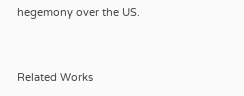hegemony over the US.


Related Works